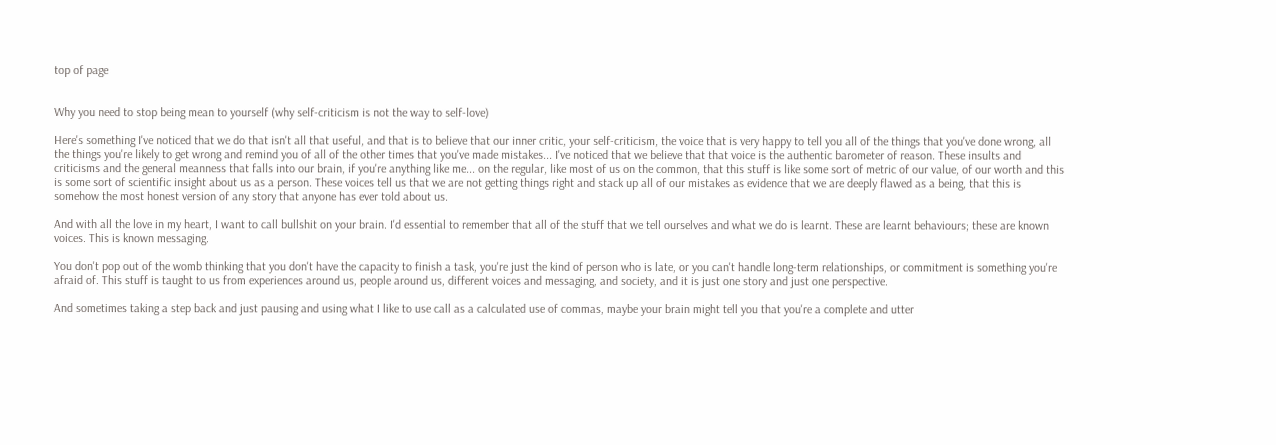top of page


Why you need to stop being mean to yourself (why self-criticism is not the way to self-love)

Here's something I've noticed that we do that isn't all that useful, and that is to believe that our inner critic, your self-criticism, the voice that is very happy to tell you all of the things that you've done wrong, all the things you're likely to get wrong and remind you of all of the other times that you've made mistakes... I've noticed that we believe that that voice is the authentic barometer of reason. These insults and criticisms and the general meanness that falls into our brain, if you're anything like me... on the regular, like most of us on the common, that this stuff is like some sort of metric of our value, of our worth and this is some sort of scientific insight about us as a person. These voices tell us that we are not getting things right and stack up all of our mistakes as evidence that we are deeply flawed as a being, that this is somehow the most honest version of any story that anyone has ever told about us.

And with all the love in my heart, I want to call bullshit on your brain. I'd essential to remember that all of the stuff that we tell ourselves and what we do is learnt. These are learnt behaviours; these are known voices. This is known messaging.

You don't pop out of the womb thinking that you don't have the capacity to finish a task, you're just the kind of person who is late, or you can't handle long-term relationships, or commitment is something you're afraid of. This stuff is taught to us from experiences around us, people around us, different voices and messaging, and society, and it is just one story and just one perspective.

And sometimes taking a step back and just pausing and using what I like to use call as a calculated use of commas, maybe your brain might tell you that you're a complete and utter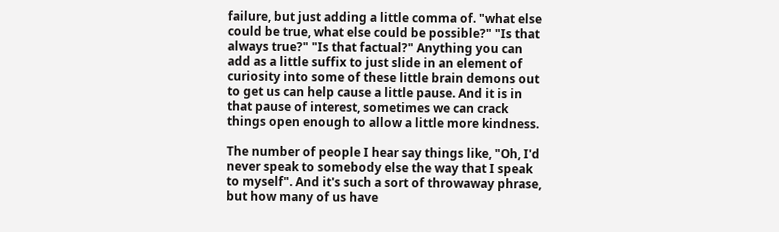failure, but just adding a little comma of. "what else could be true, what else could be possible?" "Is that always true?" "Is that factual?" Anything you can add as a little suffix to just slide in an element of curiosity into some of these little brain demons out to get us can help cause a little pause. And it is in that pause of interest, sometimes we can crack things open enough to allow a little more kindness.

The number of people I hear say things like, "Oh, I'd never speak to somebody else the way that I speak to myself". And it's such a sort of throwaway phrase, but how many of us have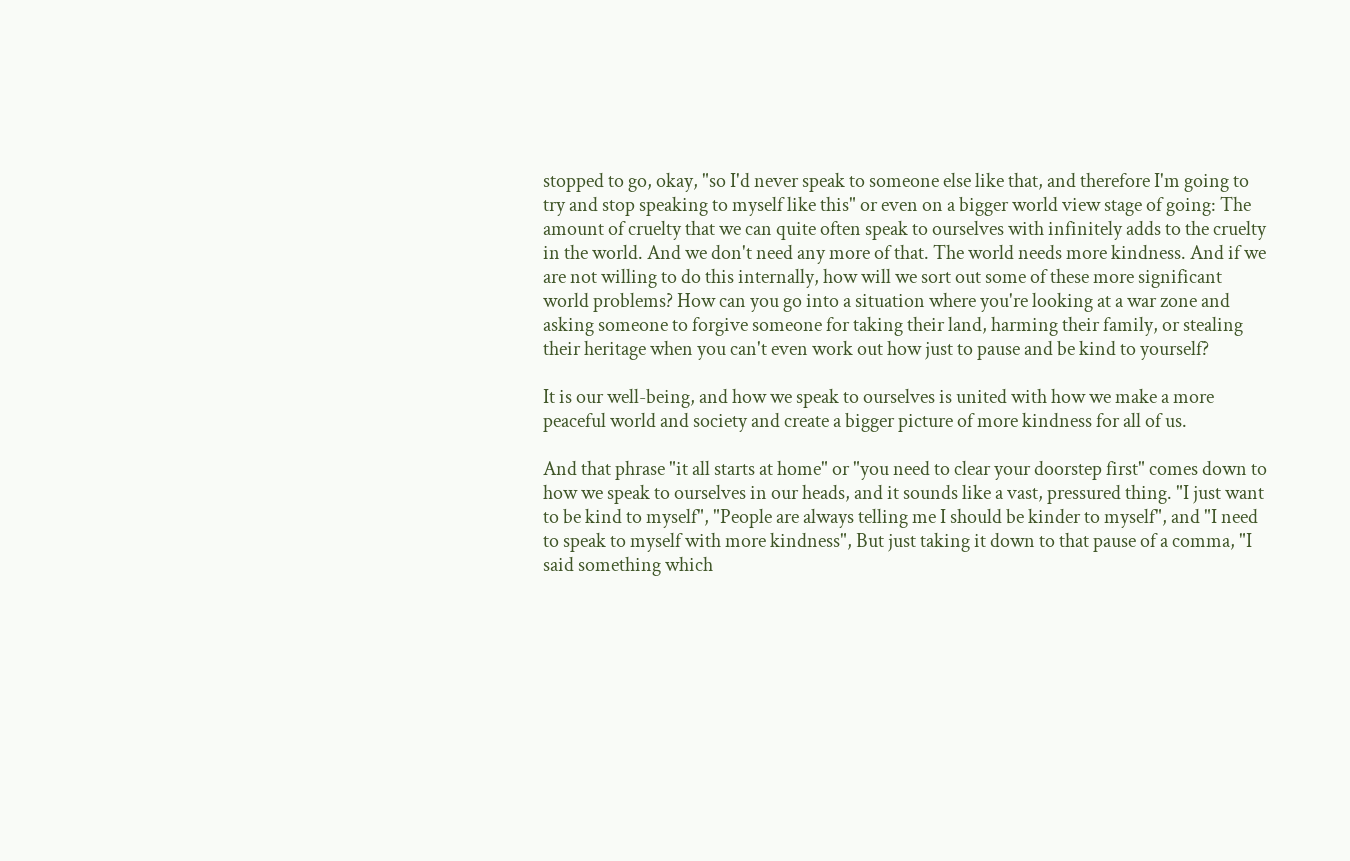stopped to go, okay, "so I'd never speak to someone else like that, and therefore I'm going to try and stop speaking to myself like this" or even on a bigger world view stage of going: The amount of cruelty that we can quite often speak to ourselves with infinitely adds to the cruelty in the world. And we don't need any more of that. The world needs more kindness. And if we are not willing to do this internally, how will we sort out some of these more significant world problems? How can you go into a situation where you're looking at a war zone and asking someone to forgive someone for taking their land, harming their family, or stealing their heritage when you can't even work out how just to pause and be kind to yourself?

It is our well-being, and how we speak to ourselves is united with how we make a more peaceful world and society and create a bigger picture of more kindness for all of us.

And that phrase "it all starts at home" or "you need to clear your doorstep first" comes down to how we speak to ourselves in our heads, and it sounds like a vast, pressured thing. "I just want to be kind to myself", "People are always telling me I should be kinder to myself", and "I need to speak to myself with more kindness", But just taking it down to that pause of a comma, "I said something which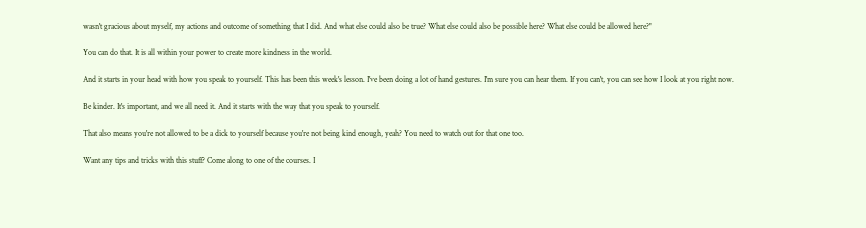wasn't gracious about myself, my actions and outcome of something that I did. And what else could also be true? What else could also be possible here? What else could be allowed here?"

You can do that. It is all within your power to create more kindness in the world.

And it starts in your head with how you speak to yourself. This has been this week's lesson. I've been doing a lot of hand gestures. I'm sure you can hear them. If you can't, you can see how I look at you right now.

Be kinder. It's important, and we all need it. And it starts with the way that you speak to yourself.

That also means you're not allowed to be a dick to yourself because you're not being kind enough, yeah? You need to watch out for that one too.

Want any tips and tricks with this stuff? Come along to one of the courses. I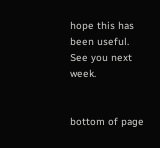hope this has been useful. See you next week.


bottom of page